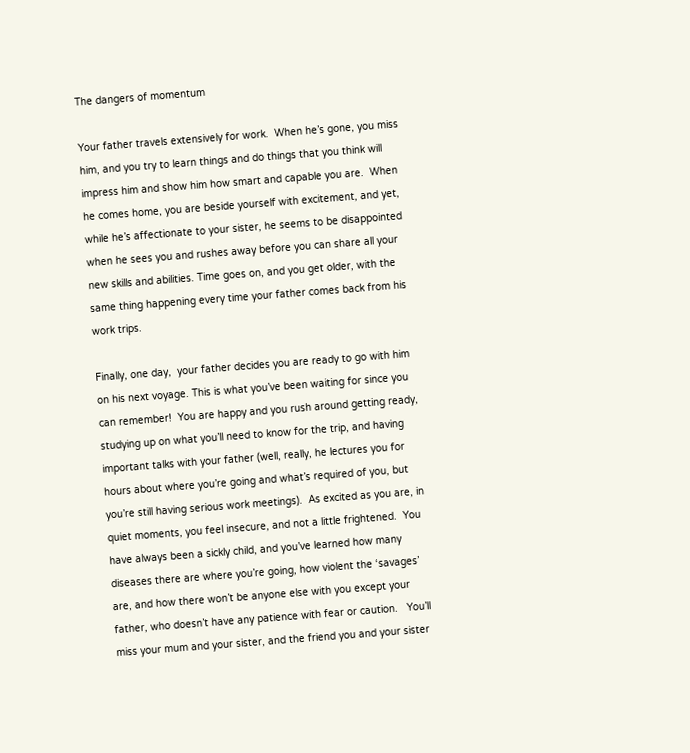The dangers of momentum

Your father travels extensively for work.  When he’s gone, you miss him, and you try to learn things and do things that you think will impress him and show him how smart and capable you are.  When he comes home, you are beside yourself with excitement, and yet, while he’s affectionate to your sister, he seems to be disappointed when he sees you and rushes away before you can share all your new skills and abilities. Time goes on, and you get older, with the same thing happening every time your father comes back from his work trips.

Finally, one day,  your father decides you are ready to go with him on his next voyage. This is what you’ve been waiting for since you can remember!  You are happy and you rush around getting ready, studying up on what you’ll need to know for the trip, and having important talks with your father (well, really, he lectures you for hours about where you’re going and what’s required of you, but you’re still having serious work meetings).  As excited as you are, in quiet moments, you feel insecure, and not a little frightened.  You have always been a sickly child, and you’ve learned how many diseases there are where you’re going, how violent the ‘savages’ are, and how there won’t be anyone else with you except your father, who doesn’t have any patience with fear or caution.   You’ll miss your mum and your sister, and the friend you and your sister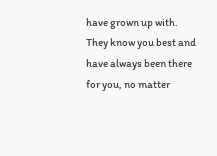have grown up with.  They know you best and have always been there for you, no matter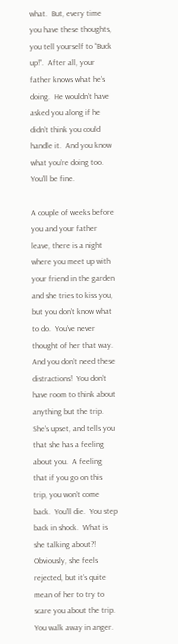what.  But, every time you have these thoughts, you tell yourself to “Buck up!”.  After all, your father knows what he’s doing.  He wouldn’t have asked you along if he didn’t think you could handle it.  And you know what you’re doing too.  You’ll be fine.

A couple of weeks before you and your father leave, there is a night where you meet up with your friend in the garden and she tries to kiss you, but you don’t know what to do.  You’ve never thought of her that way.  And you don’t need these distractions!  You don’t have room to think about anything but the trip.  She’s upset, and tells you that she has a feeling about you.  A feeling that if you go on this trip, you won’t come back.  You’ll die.  You step back in shock.  What is she talking about?!  Obviously, she feels rejected, but it’s quite mean of her to try to scare you about the trip.  You walk away in anger.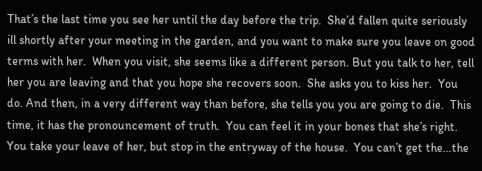That’s the last time you see her until the day before the trip.  She’d fallen quite seriously ill shortly after your meeting in the garden, and you want to make sure you leave on good terms with her.  When you visit, she seems like a different person. But you talk to her, tell her you are leaving and that you hope she recovers soon.  She asks you to kiss her.  You do. And then, in a very different way than before, she tells you you are going to die.  This time, it has the pronouncement of truth.  You can feel it in your bones that she’s right.  You take your leave of her, but stop in the entryway of the house.  You can’t get the…the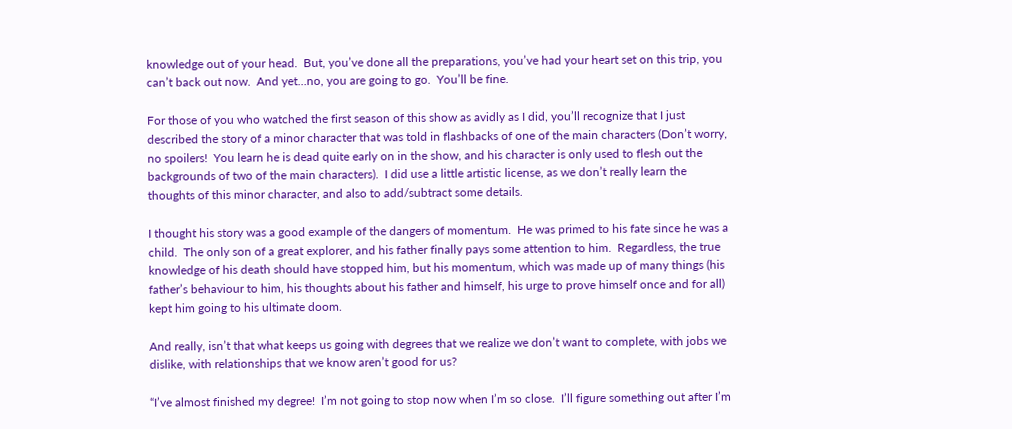knowledge out of your head.  But, you’ve done all the preparations, you’ve had your heart set on this trip, you can’t back out now.  And yet…no, you are going to go.  You’ll be fine.

For those of you who watched the first season of this show as avidly as I did, you’ll recognize that I just described the story of a minor character that was told in flashbacks of one of the main characters (Don’t worry, no spoilers!  You learn he is dead quite early on in the show, and his character is only used to flesh out the backgrounds of two of the main characters).  I did use a little artistic license, as we don’t really learn the thoughts of this minor character, and also to add/subtract some details.

I thought his story was a good example of the dangers of momentum.  He was primed to his fate since he was a child.  The only son of a great explorer, and his father finally pays some attention to him.  Regardless, the true knowledge of his death should have stopped him, but his momentum, which was made up of many things (his father’s behaviour to him, his thoughts about his father and himself, his urge to prove himself once and for all) kept him going to his ultimate doom.

And really, isn’t that what keeps us going with degrees that we realize we don’t want to complete, with jobs we dislike, with relationships that we know aren’t good for us?

“I’ve almost finished my degree!  I’m not going to stop now when I’m so close.  I’ll figure something out after I’m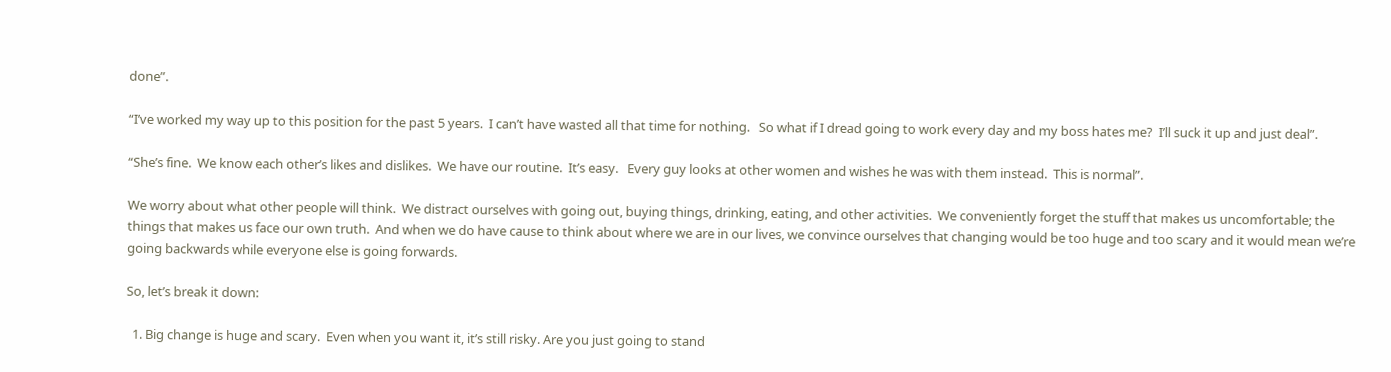done”.

“I’ve worked my way up to this position for the past 5 years.  I can’t have wasted all that time for nothing.   So what if I dread going to work every day and my boss hates me?  I’ll suck it up and just deal”.

“She’s fine.  We know each other’s likes and dislikes.  We have our routine.  It’s easy.   Every guy looks at other women and wishes he was with them instead.  This is normal”.

We worry about what other people will think.  We distract ourselves with going out, buying things, drinking, eating, and other activities.  We conveniently forget the stuff that makes us uncomfortable; the things that makes us face our own truth.  And when we do have cause to think about where we are in our lives, we convince ourselves that changing would be too huge and too scary and it would mean we’re going backwards while everyone else is going forwards.

So, let’s break it down:

  1. Big change is huge and scary.  Even when you want it, it’s still risky. Are you just going to stand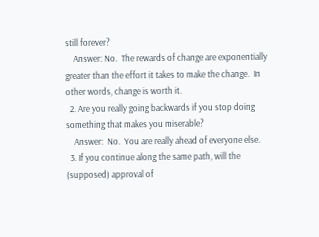still forever?
    Answer: No.  The rewards of change are exponentially greater than the effort it takes to make the change.  In other words, change is worth it.
  2. Are you really going backwards if you stop doing something that makes you miserable?
    Answer:  No.  You are really ahead of everyone else.
  3. If you continue along the same path, will the (supposed) approval of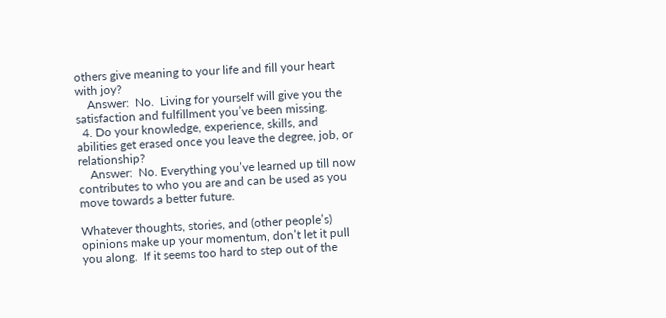others give meaning to your life and fill your heart with joy?
    Answer:  No.  Living for yourself will give you the satisfaction and fulfillment you’ve been missing.
  4. Do your knowledge, experience, skills, and abilities get erased once you leave the degree, job, or relationship?
    Answer:  No. Everything you’ve learned up till now contributes to who you are and can be used as you move towards a better future.

Whatever thoughts, stories, and (other people’s) opinions make up your momentum, don’t let it pull you along.  If it seems too hard to step out of the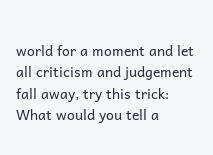world for a moment and let all criticism and judgement fall away, try this trick:  What would you tell a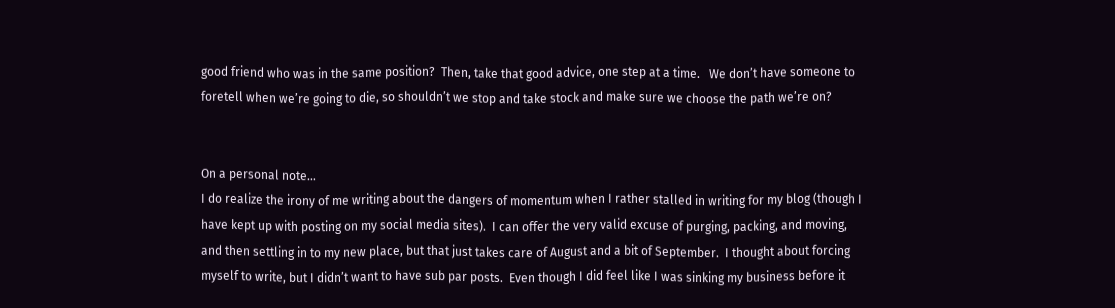good friend who was in the same position?  Then, take that good advice, one step at a time.   We don’t have someone to foretell when we’re going to die, so shouldn’t we stop and take stock and make sure we choose the path we’re on?


On a personal note…
I do realize the irony of me writing about the dangers of momentum when I rather stalled in writing for my blog (though I have kept up with posting on my social media sites).  I can offer the very valid excuse of purging, packing, and moving, and then settling in to my new place, but that just takes care of August and a bit of September.  I thought about forcing myself to write, but I didn’t want to have sub par posts.  Even though I did feel like I was sinking my business before it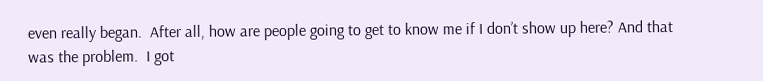even really began.  After all, how are people going to get to know me if I don’t show up here? And that was the problem.  I got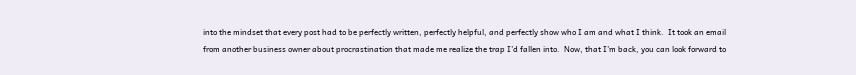into the mindset that every post had to be perfectly written, perfectly helpful, and perfectly show who I am and what I think.  It took an email from another business owner about procrastination that made me realize the trap I’d fallen into.  Now, that I’m back, you can look forward to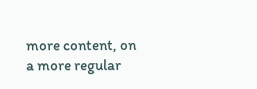more content, on a more regular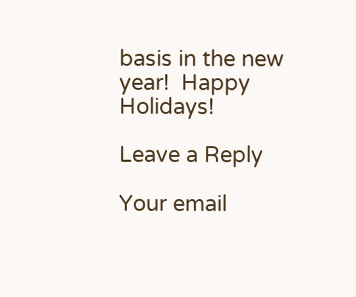basis in the new year!  Happy Holidays!

Leave a Reply

Your email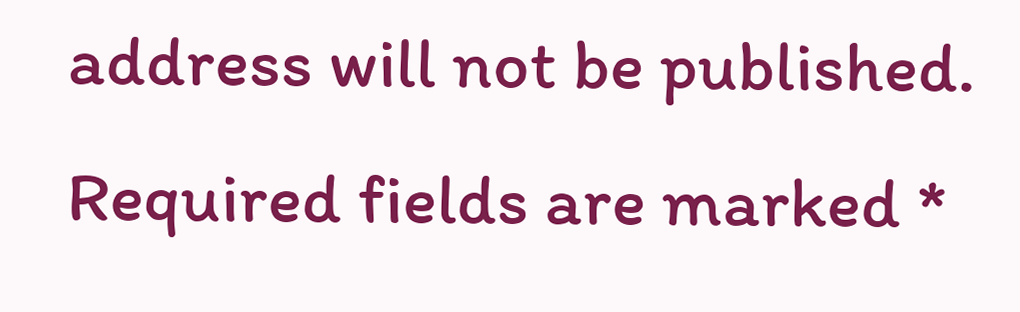address will not be published. Required fields are marked *